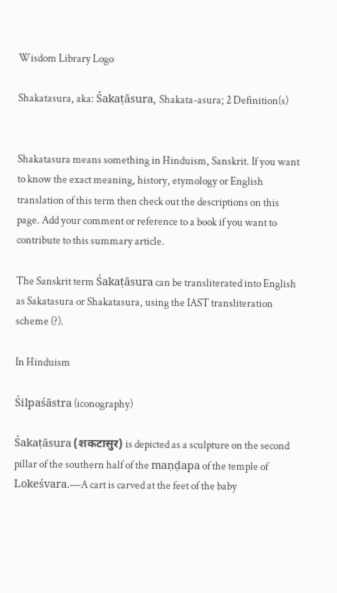Wisdom Library Logo

Shakatasura, aka: Śakaṭāsura, Shakata-asura; 2 Definition(s)


Shakatasura means something in Hinduism, Sanskrit. If you want to know the exact meaning, history, etymology or English translation of this term then check out the descriptions on this page. Add your comment or reference to a book if you want to contribute to this summary article.

The Sanskrit term Śakaṭāsura can be transliterated into English as Sakatasura or Shakatasura, using the IAST transliteration scheme (?).

In Hinduism

Śilpaśāstra (iconography)

Śakaṭāsura (शकटासुर) is depicted as a sculpture on the second pillar of the southern half of the maṇḍapa of the temple of Lokeśvara.—A cart is carved at the feet of the baby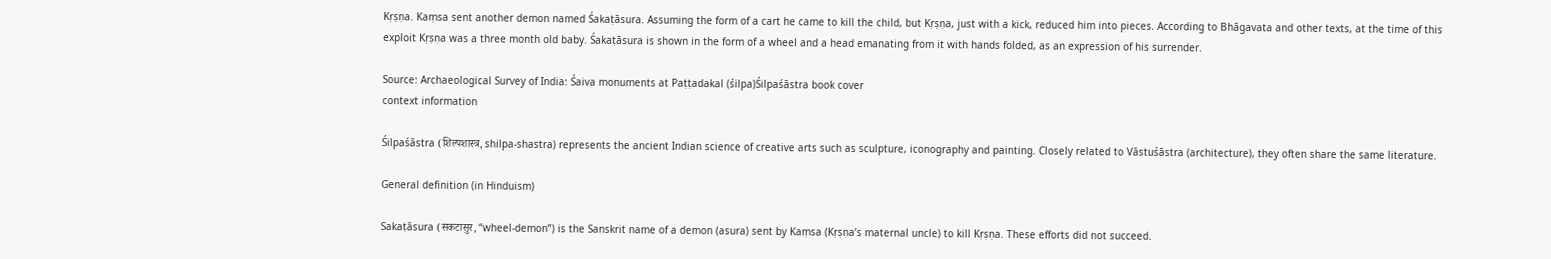Kṛṣṇa. Kaṃsa sent another demon named Śakaṭāsura. Assuming the form of a cart he came to kill the child, but Kṛṣṇa, just with a kick, reduced him into pieces. According to Bhāgavata and other texts, at the time of this exploit Kṛṣṇa was a three month old baby. Śakaṭāsura is shown in the form of a wheel and a head emanating from it with hands folded, as an expression of his surrender.

Source: Archaeological Survey of India: Śaiva monuments at Paṭṭadakal (śilpa)Śilpaśāstra book cover
context information

Śilpaśāstra (शिल्पशास्त्र, shilpa-shastra) represents the ancient Indian science of creative arts such as sculpture, iconography and painting. Closely related to Vāstuśāstra (architecture), they often share the same literature.

General definition (in Hinduism)

Sakaṭāsura (सकटासुर, “wheel-demon”) is the Sanskrit name of a demon (asura) sent by Kaṃsa (Kṛṣṇa’s maternal uncle) to kill Kṛṣṇa. These efforts did not succeed.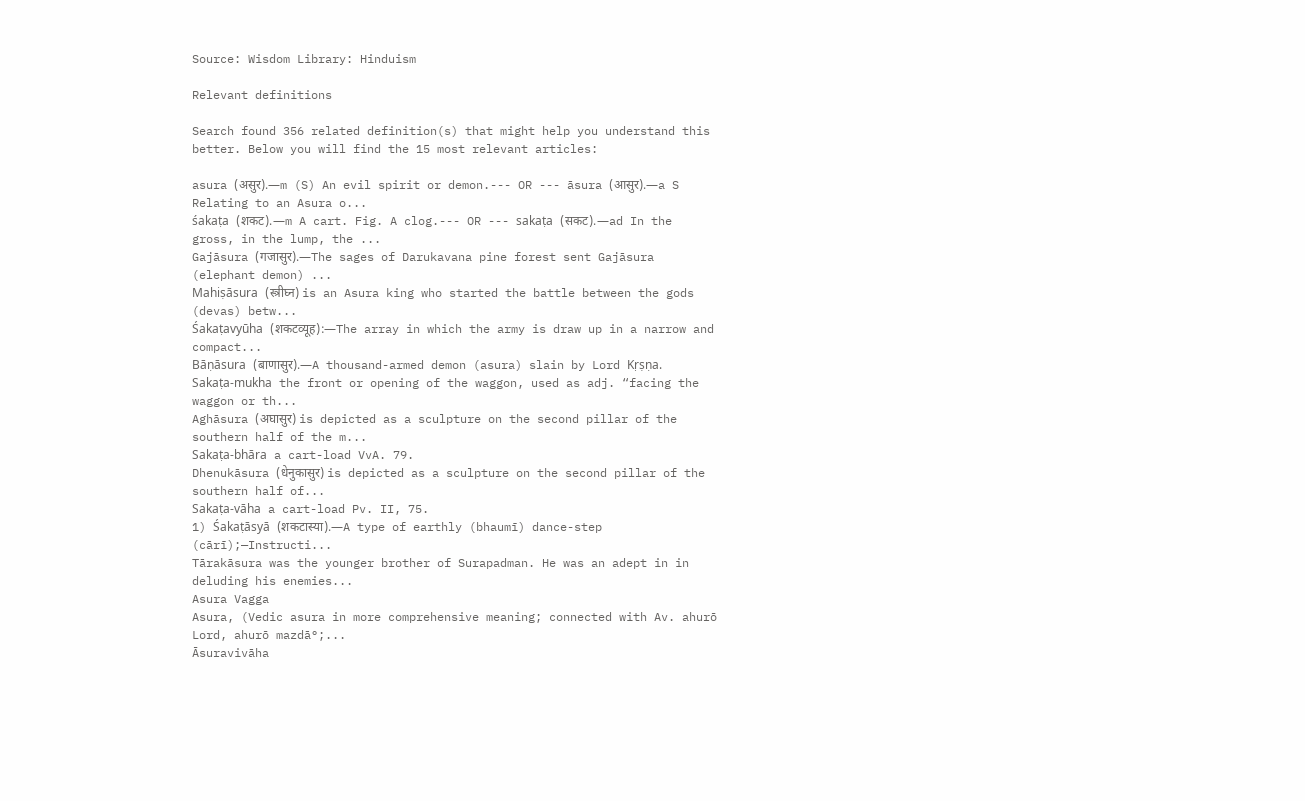Source: Wisdom Library: Hinduism

Relevant definitions

Search found 356 related definition(s) that might help you understand this better. Below you will find the 15 most relevant articles:

asura (असुर).—m (S) An evil spirit or demon.--- OR --- āsura (आसुर).—a S Relating to an Asura o...
śakaṭa (शकट).—m A cart. Fig. A clog.--- OR --- sakaṭa (सकट).—ad In the gross, in the lump, the ...
Gajāsura (गजासुर).—The sages of Darukavana pine forest sent Gajāsura (elephant demon) ...
Mahiṣāsura (स्त्रीघ्न) is an Asura king who started the battle between the gods (devas) betw...
Śakaṭavyūha (शकटव्यूह):—The array in which the army is draw up in a narrow and compact...
Bāṇāsura (बाणासुर).—A thousand-armed demon (asura) slain by Lord Kṛṣṇa.
Sakaṭa-mukha the front or opening of the waggon, used as adj. “facing the waggon or th...
Aghāsura (अघासुर) is depicted as a sculpture on the second pillar of the southern half of the m...
Sakaṭa-bhāra a cart-load VvA. 79.
Dhenukāsura (धेनुकासुर) is depicted as a sculpture on the second pillar of the southern half of...
Sakaṭa-vāha a cart-load Pv. II, 75.
1) Śakaṭāsyā (शकटास्या).—A type of earthly (bhaumī) dance-step (cārī);—Instructi...
Tārakāsura was the younger brother of Surapadman. He was an adept in in deluding his enemies...
Asura Vagga
Asura, (Vedic asura in more comprehensive meaning; connected with Av. ahurō Lord, ahurō mazdā°;...
Āsuravivāha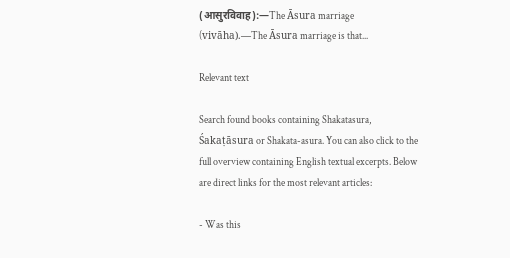(आसुरविवाह):—The Āsura marriage (vivāha).—The Āsura marriage is that...

Relevant text

Search found books containing Shakatasura, Śakaṭāsura or Shakata-asura. You can also click to the full overview containing English textual excerpts. Below are direct links for the most relevant articles:

- Was this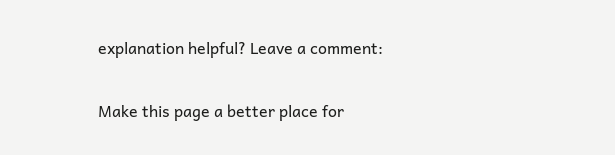explanation helpful? Leave a comment:

Make this page a better place for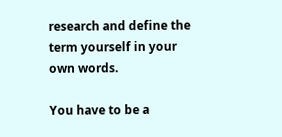research and define the term yourself in your own words.

You have to be a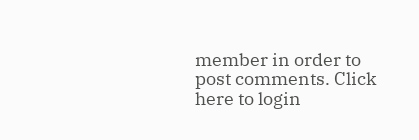member in order to post comments. Click here to login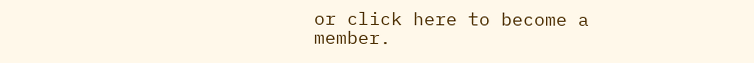or click here to become a member.